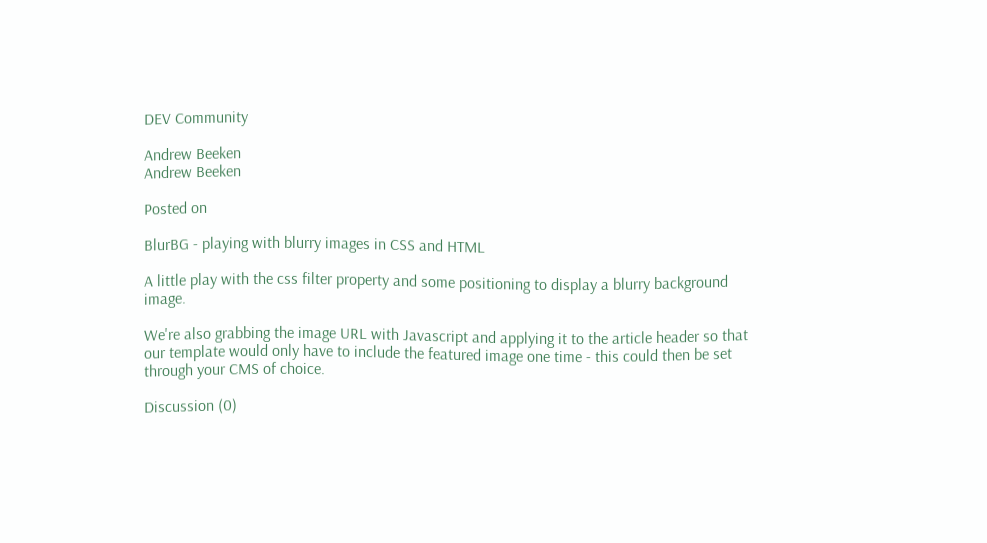DEV Community

Andrew Beeken
Andrew Beeken

Posted on

BlurBG - playing with blurry images in CSS and HTML

A little play with the css filter property and some positioning to display a blurry background image.

We're also grabbing the image URL with Javascript and applying it to the article header so that our template would only have to include the featured image one time - this could then be set through your CMS of choice.

Discussion (0)